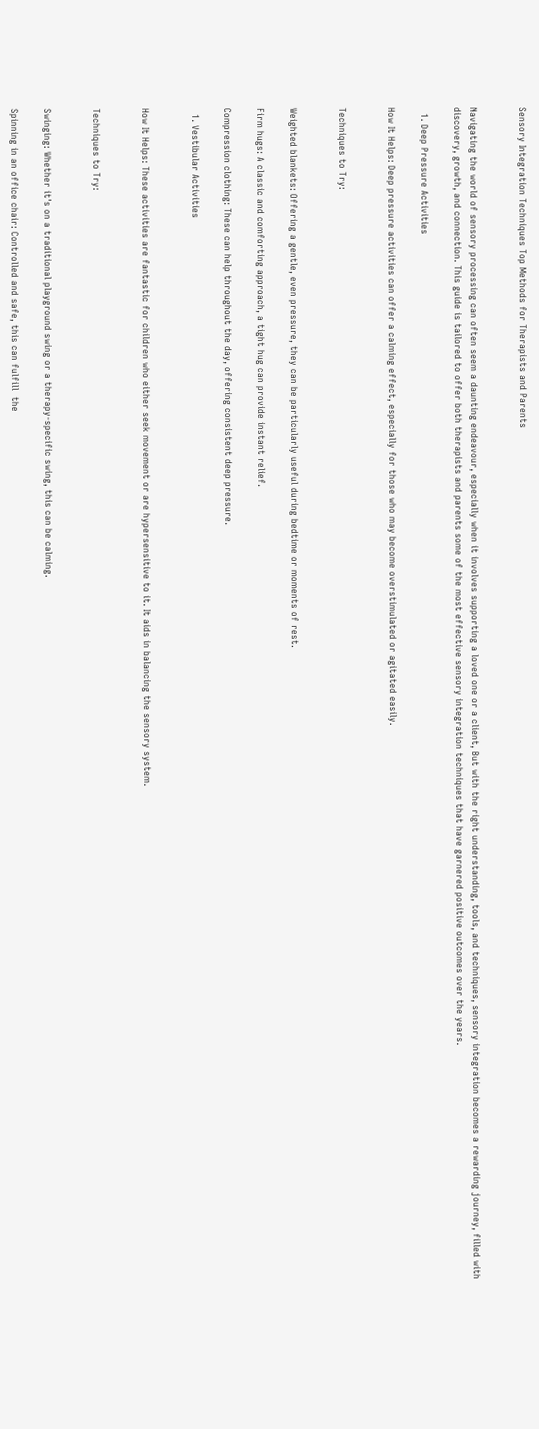Sensory Integration Techniques Top Methods for Therapists and Parents


Navigating the world of sensory processing can often seem a daunting endeavour, especially when it involves supporting a loved one or a client, But with the right understanding, tools, and techniques, sensory integration becomes a rewarding journey, filled with discovery, growth, and connection. This guide is tailored to offer both therapists and parents some of the most effective sensory integration techniques that have garnered positive outcomes over the years.

  1. Deep Pressure Activities

How It Helps: Deep pressure activities can offer a calming effect, especially for those who may become overstimulated or agitated easily.


Techniques to Try:


Weighted blankets: Offering a gentle, even pressure, they can be particularly useful during bedtime or moments of rest.

Firm hugs: A classic and comforting approach, a tight hug can provide instant relief.

Compression clothing: These can help throughout the day, offering consistent deep pressure.

  1. Vestibular Activities


How It Helps: These activities are fantastic for children who either seek movement or are hypersensitive to it. It aids in balancing the sensory system.


Techniques to Try:


Swinging: Whether it's on a traditional playground swing or a therapy-specific swing, this can be calming.

Spinning in an office chair: Controlled and safe, this can fulfill  the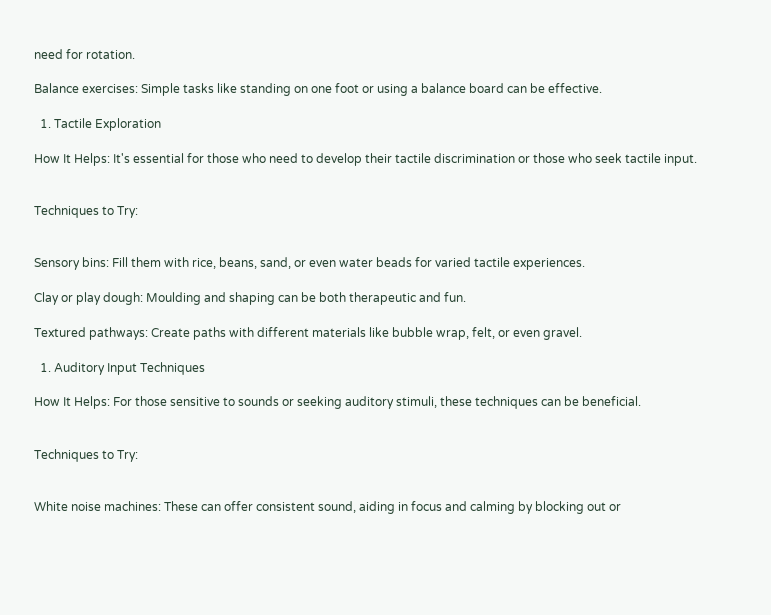need for rotation.

Balance exercises: Simple tasks like standing on one foot or using a balance board can be effective.

  1. Tactile Exploration

How It Helps: It's essential for those who need to develop their tactile discrimination or those who seek tactile input.


Techniques to Try:


Sensory bins: Fill them with rice, beans, sand, or even water beads for varied tactile experiences.

Clay or play dough: Moulding and shaping can be both therapeutic and fun.

Textured pathways: Create paths with different materials like bubble wrap, felt, or even gravel.

  1. Auditory Input Techniques

How It Helps: For those sensitive to sounds or seeking auditory stimuli, these techniques can be beneficial.


Techniques to Try:


White noise machines: These can offer consistent sound, aiding in focus and calming by blocking out or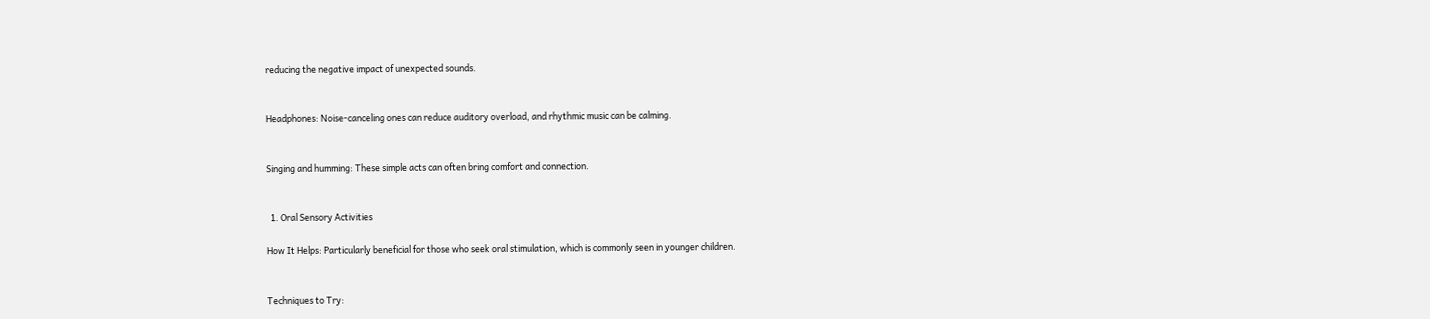reducing the negative impact of unexpected sounds.


Headphones: Noise-canceling ones can reduce auditory overload, and rhythmic music can be calming.


Singing and humming: These simple acts can often bring comfort and connection.


  1. Oral Sensory Activities

How It Helps: Particularly beneficial for those who seek oral stimulation, which is commonly seen in younger children.


Techniques to Try: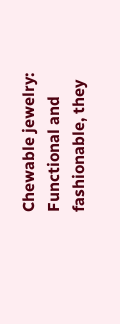Chewable jewelry: Functional and fashionable, they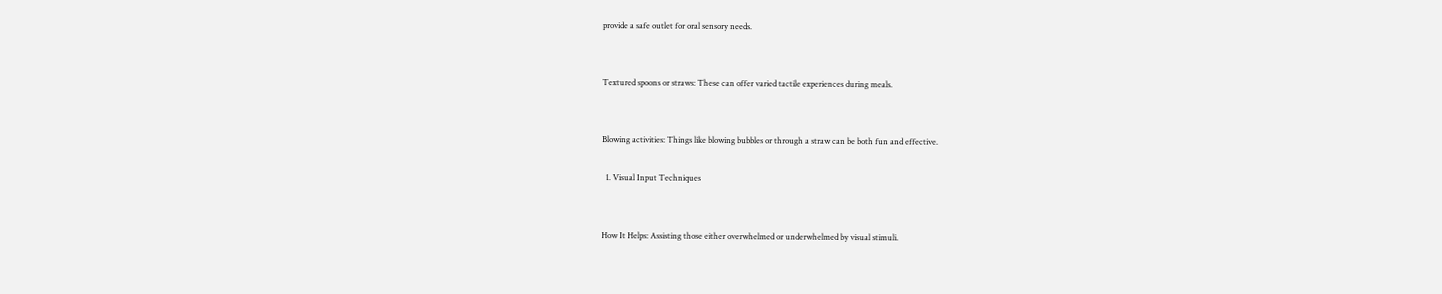provide a safe outlet for oral sensory needs.


Textured spoons or straws: These can offer varied tactile experiences during meals.


Blowing activities: Things like blowing bubbles or through a straw can be both fun and effective.

  1. Visual Input Techniques


How It Helps: Assisting those either overwhelmed or underwhelmed by visual stimuli.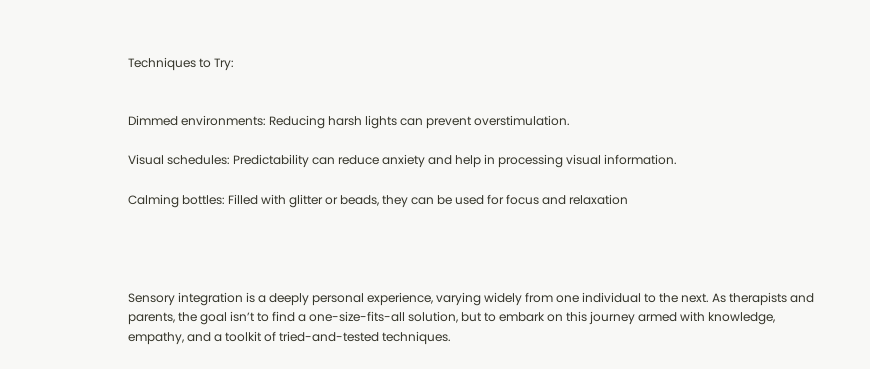Techniques to Try:


Dimmed environments: Reducing harsh lights can prevent overstimulation.

Visual schedules: Predictability can reduce anxiety and help in processing visual information.

Calming bottles: Filled with glitter or beads, they can be used for focus and relaxation




Sensory integration is a deeply personal experience, varying widely from one individual to the next. As therapists and parents, the goal isn’t to find a one-size-fits-all solution, but to embark on this journey armed with knowledge, empathy, and a toolkit of tried-and-tested techniques.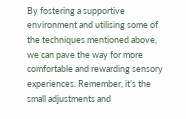By fostering a supportive environment and utilising some of the techniques mentioned above, we can pave the way for more comfortable and rewarding sensory experiences. Remember, it’s the small adjustments and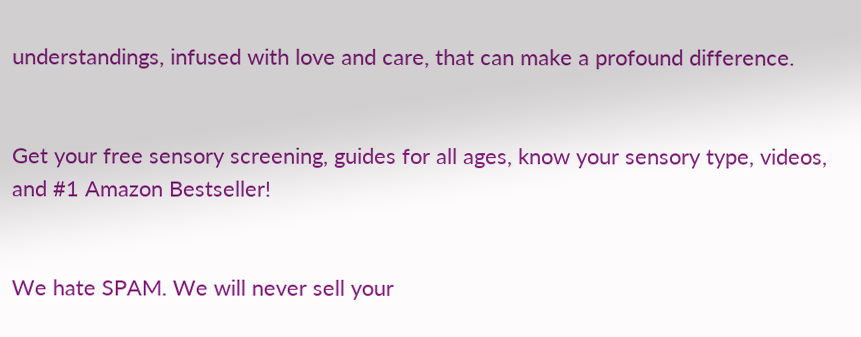understandings, infused with love and care, that can make a profound difference.


Get your free sensory screening, guides for all ages, know your sensory type, videos, and #1 Amazon Bestseller!


We hate SPAM. We will never sell your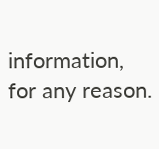information, for any reason.